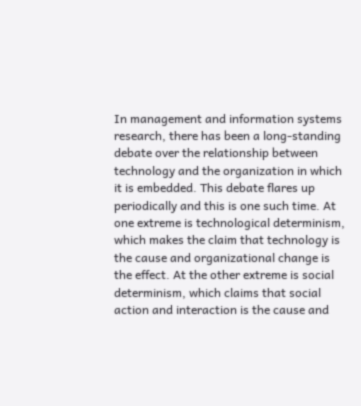In management and information systems research, there has been a long-standing debate over the relationship between technology and the organization in which it is embedded. This debate flares up periodically and this is one such time. At one extreme is technological determinism, which makes the claim that technology is the cause and organizational change is the effect. At the other extreme is social determinism, which claims that social action and interaction is the cause and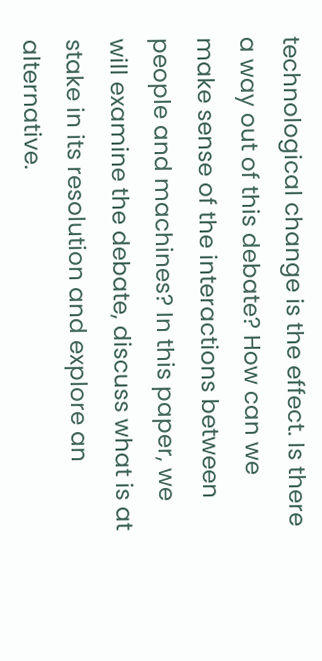technological change is the effect. Is there a way out of this debate? How can we make sense of the interactions between people and machines? In this paper, we will examine the debate, discuss what is at stake in its resolution and explore an alternative.